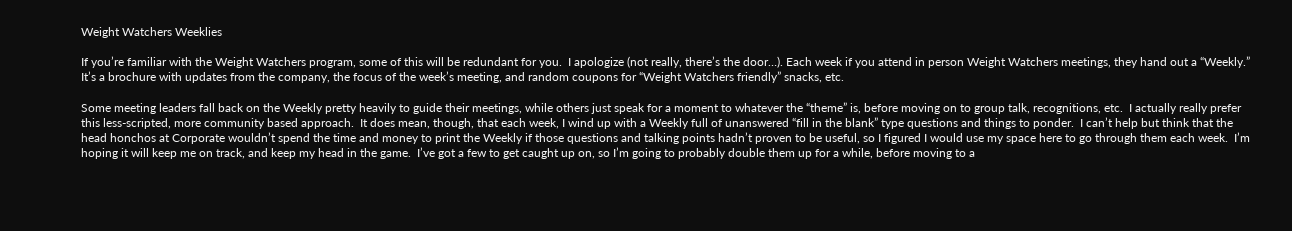Weight Watchers Weeklies

If you’re familiar with the Weight Watchers program, some of this will be redundant for you.  I apologize (not really, there’s the door…). Each week if you attend in person Weight Watchers meetings, they hand out a “Weekly.”  It’s a brochure with updates from the company, the focus of the week’s meeting, and random coupons for “Weight Watchers friendly” snacks, etc.

Some meeting leaders fall back on the Weekly pretty heavily to guide their meetings, while others just speak for a moment to whatever the “theme” is, before moving on to group talk, recognitions, etc.  I actually really prefer this less-scripted, more community based approach.  It does mean, though, that each week, I wind up with a Weekly full of unanswered “fill in the blank” type questions and things to ponder.  I can’t help but think that the head honchos at Corporate wouldn’t spend the time and money to print the Weekly if those questions and talking points hadn’t proven to be useful, so I figured I would use my space here to go through them each week.  I’m hoping it will keep me on track, and keep my head in the game.  I’ve got a few to get caught up on, so I’m going to probably double them up for a while, before moving to a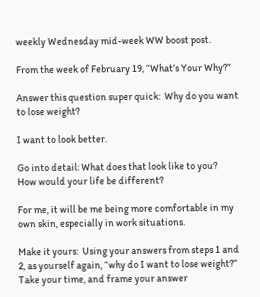weekly Wednesday mid-week WW boost post.

From the week of February 19, “What’s Your Why?”

Answer this question super quick:  Why do you want to lose weight?

I want to look better.

Go into detail: What does that look like to you?  How would your life be different?

For me, it will be me being more comfortable in my own skin, especially in work situations.

Make it yours:  Using your answers from steps 1 and 2, as yourself again, “why do I want to lose weight?”  Take your time, and frame your answer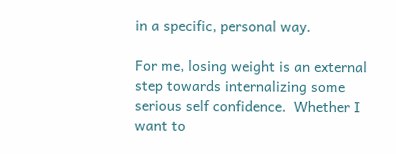in a specific, personal way.

For me, losing weight is an external step towards internalizing some serious self confidence.  Whether I want to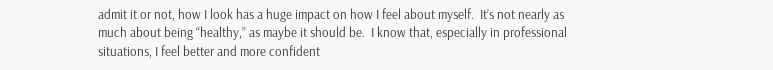admit it or not, how I look has a huge impact on how I feel about myself.  It’s not nearly as much about being “healthy,” as maybe it should be.  I know that, especially in professional situations, I feel better and more confident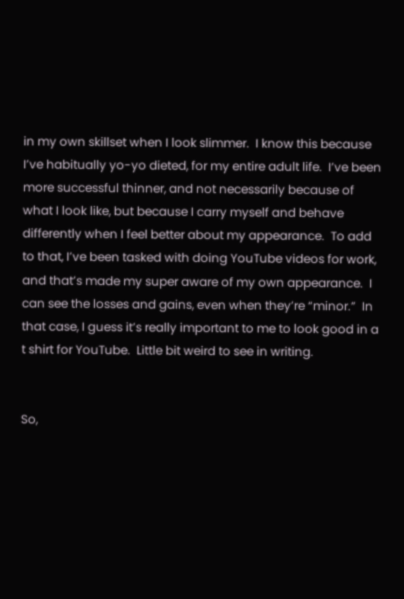in my own skillset when I look slimmer.  I know this because I’ve habitually yo-yo dieted, for my entire adult life.  I’ve been more successful thinner, and not necessarily because of what I look like, but because I carry myself and behave differently when I feel better about my appearance.  To add to that, I’ve been tasked with doing YouTube videos for work, and that’s made my super aware of my own appearance.  I can see the losses and gains, even when they’re “minor.”  In that case, I guess it’s really important to me to look good in a t shirt for YouTube.  Little bit weird to see in writing.


So,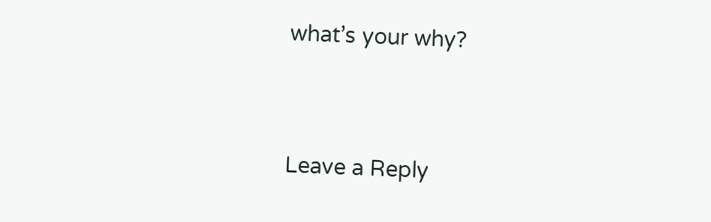what’s your why?


Leave a Reply